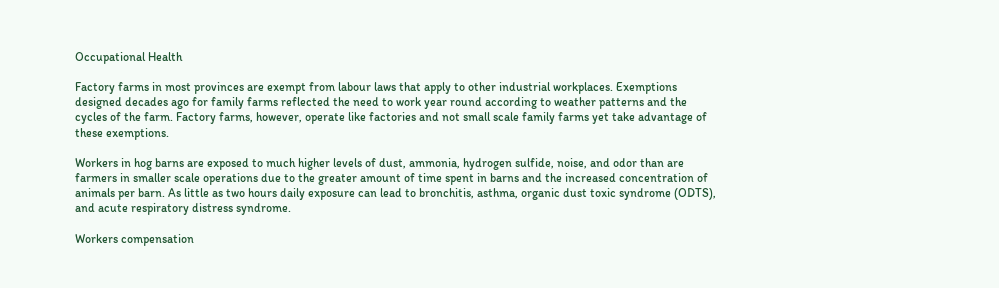Occupational Health

Factory farms in most provinces are exempt from labour laws that apply to other industrial workplaces. Exemptions designed decades ago for family farms reflected the need to work year round according to weather patterns and the cycles of the farm. Factory farms, however, operate like factories and not small scale family farms yet take advantage of these exemptions.

Workers in hog barns are exposed to much higher levels of dust, ammonia, hydrogen sulfide, noise, and odor than are farmers in smaller scale operations due to the greater amount of time spent in barns and the increased concentration of animals per barn. As little as two hours daily exposure can lead to bronchitis, asthma, organic dust toxic syndrome (ODTS), and acute respiratory distress syndrome.

Workers compensation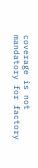coverage is not mandatory for factory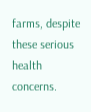farms, despite these serious health concerns.